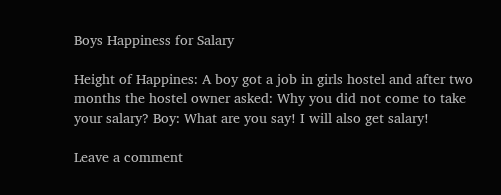Boys Happiness for Salary

Height of Happines: A boy got a job in girls hostel and after two months the hostel owner asked: Why you did not come to take your salary? Boy: What are you say! I will also get salary!

Leave a comment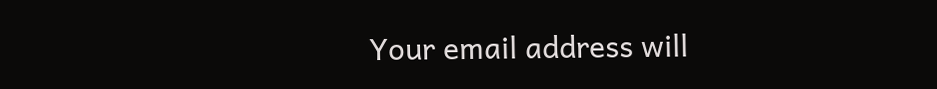Your email address will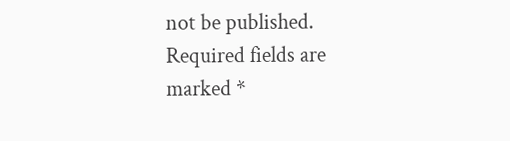not be published. Required fields are marked *